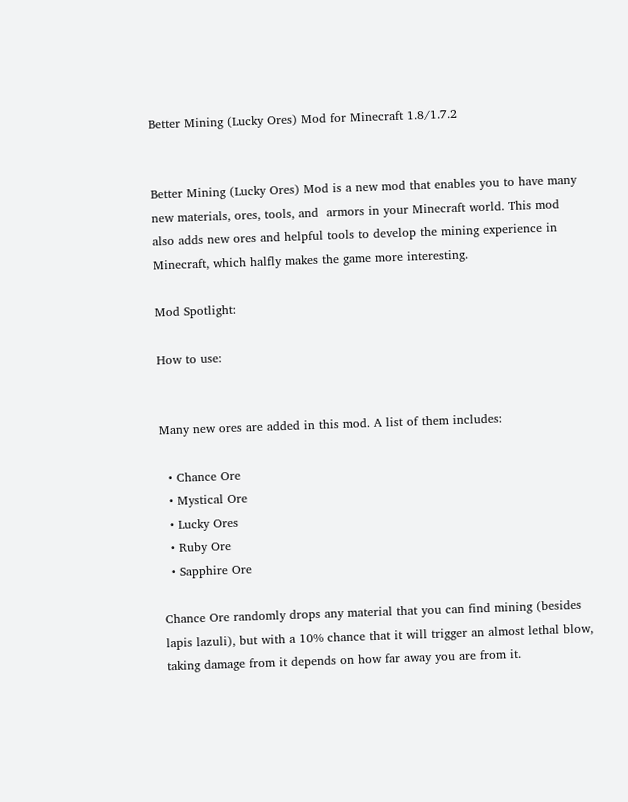Better Mining (Lucky Ores) Mod for Minecraft 1.8/1.7.2


Better Mining (Lucky Ores) Mod is a new mod that enables you to have many new materials, ores, tools, and  armors in your Minecraft world. This mod also adds new ores and helpful tools to develop the mining experience in Minecraft, which halfly makes the game more interesting.

Mod Spotlight:

How to use:


Many new ores are added in this mod. A list of them includes:

  • Chance Ore
  • Mystical Ore
  • Lucky Ores
  • Ruby Ore
  • Sapphire Ore

Chance Ore randomly drops any material that you can find mining (besides lapis lazuli), but with a 10% chance that it will trigger an almost lethal blow, taking damage from it depends on how far away you are from it.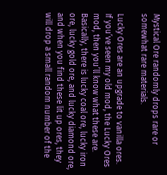Mystical Ore randomly drops rare or somewhat rare materials.

Lucky Ores are an upgrade to vanilla ores. If you’ve seen my old mod, the Lucky Ores mod, then you’ll know what these are. Basically, there is lucky coal ore, lucky iron ore, lucky gold ore, and lucky diamond ore, and when you find these lit up ores, they will drop a small random number of the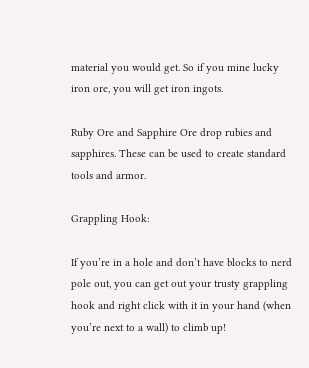material you would get. So if you mine lucky iron ore, you will get iron ingots.

Ruby Ore and Sapphire Ore drop rubies and sapphires. These can be used to create standard tools and armor.

Grappling Hook:

If you’re in a hole and don’t have blocks to nerd pole out, you can get out your trusty grappling hook and right click with it in your hand (when you’re next to a wall) to climb up!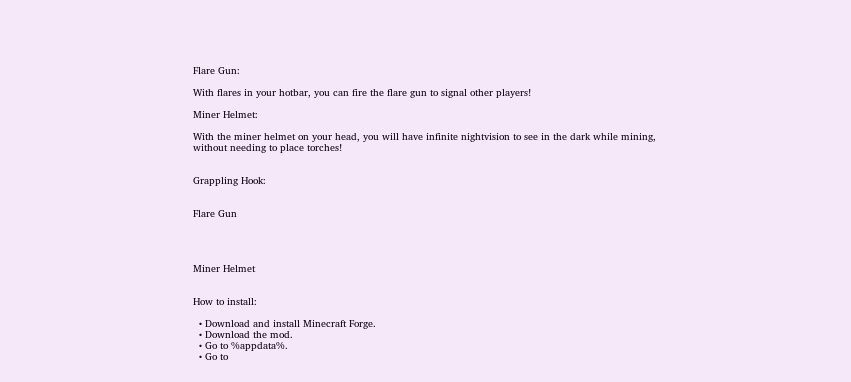Flare Gun:

With flares in your hotbar, you can fire the flare gun to signal other players!

Miner Helmet:

With the miner helmet on your head, you will have infinite nightvision to see in the dark while mining, without needing to place torches!


Grappling Hook:


Flare Gun




Miner Helmet


How to install:

  • Download and install Minecraft Forge.
  • Download the mod.
  • Go to %appdata%.
  • Go to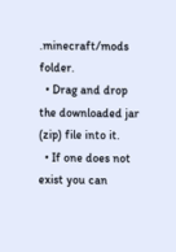.minecraft/mods folder.
  • Drag and drop the downloaded jar (zip) file into it.
  • If one does not exist you can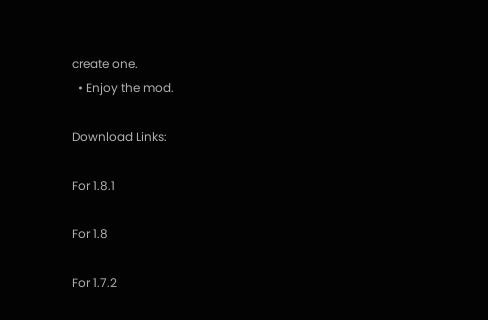create one.
  • Enjoy the mod.

Download Links:

For 1.8.1

For 1.8

For 1.7.2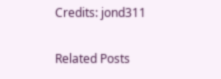Credits: jond311

Related Posts